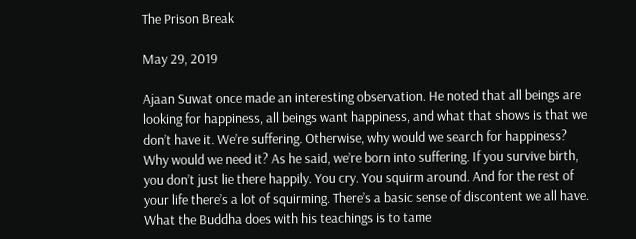The Prison Break

May 29, 2019

Ajaan Suwat once made an interesting observation. He noted that all beings are looking for happiness, all beings want happiness, and what that shows is that we don’t have it. We’re suffering. Otherwise, why would we search for happiness? Why would we need it? As he said, we’re born into suffering. If you survive birth, you don’t just lie there happily. You cry. You squirm around. And for the rest of your life there’s a lot of squirming. There’s a basic sense of discontent we all have. What the Buddha does with his teachings is to tame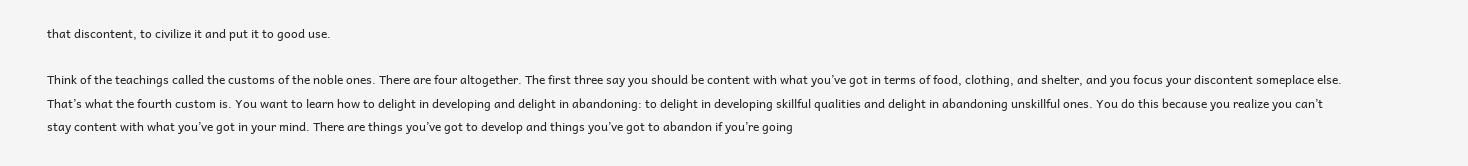that discontent, to civilize it and put it to good use.

Think of the teachings called the customs of the noble ones. There are four altogether. The first three say you should be content with what you’ve got in terms of food, clothing, and shelter, and you focus your discontent someplace else. That’s what the fourth custom is. You want to learn how to delight in developing and delight in abandoning: to delight in developing skillful qualities and delight in abandoning unskillful ones. You do this because you realize you can’t stay content with what you’ve got in your mind. There are things you’ve got to develop and things you’ve got to abandon if you’re going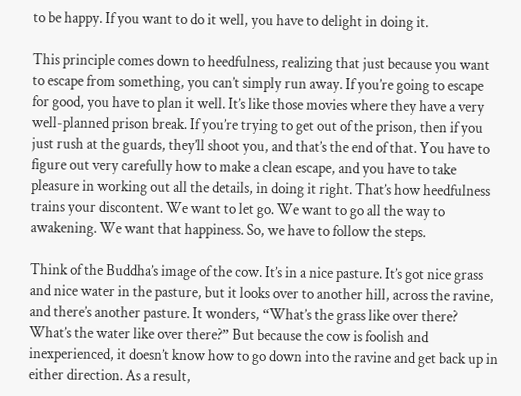to be happy. If you want to do it well, you have to delight in doing it.

This principle comes down to heedfulness, realizing that just because you want to escape from something, you can’t simply run away. If you’re going to escape for good, you have to plan it well. It’s like those movies where they have a very well-planned prison break. If you’re trying to get out of the prison, then if you just rush at the guards, they’ll shoot you, and that’s the end of that. You have to figure out very carefully how to make a clean escape, and you have to take pleasure in working out all the details, in doing it right. That’s how heedfulness trains your discontent. We want to let go. We want to go all the way to awakening. We want that happiness. So, we have to follow the steps.

Think of the Buddha’s image of the cow. It’s in a nice pasture. It’s got nice grass and nice water in the pasture, but it looks over to another hill, across the ravine, and there’s another pasture. It wonders, “What’s the grass like over there? What’s the water like over there?” But because the cow is foolish and inexperienced, it doesn’t know how to go down into the ravine and get back up in either direction. As a result,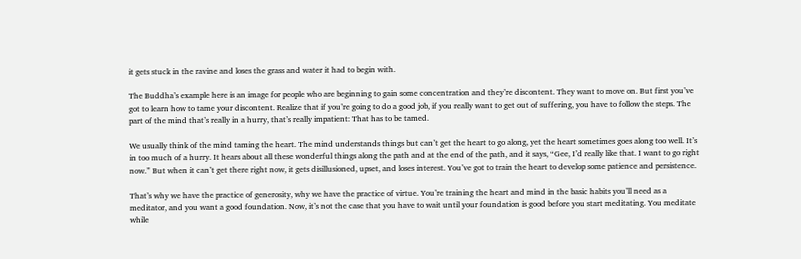it gets stuck in the ravine and loses the grass and water it had to begin with.

The Buddha’s example here is an image for people who are beginning to gain some concentration and they’re discontent. They want to move on. But first you’ve got to learn how to tame your discontent. Realize that if you’re going to do a good job, if you really want to get out of suffering, you have to follow the steps. The part of the mind that’s really in a hurry, that’s really impatient: That has to be tamed.

We usually think of the mind taming the heart. The mind understands things but can’t get the heart to go along, yet the heart sometimes goes along too well. It’s in too much of a hurry. It hears about all these wonderful things along the path and at the end of the path, and it says, “Gee, I’d really like that. I want to go right now.” But when it can’t get there right now, it gets disillusioned, upset, and loses interest. You’ve got to train the heart to develop some patience and persistence.

That’s why we have the practice of generosity, why we have the practice of virtue. You’re training the heart and mind in the basic habits you’ll need as a meditator, and you want a good foundation. Now, it’s not the case that you have to wait until your foundation is good before you start meditating. You meditate while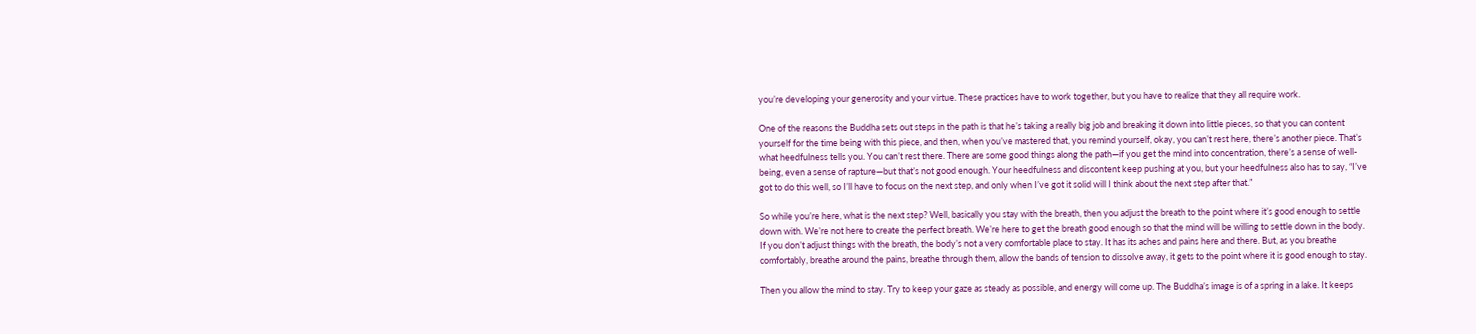you’re developing your generosity and your virtue. These practices have to work together, but you have to realize that they all require work.

One of the reasons the Buddha sets out steps in the path is that he’s taking a really big job and breaking it down into little pieces, so that you can content yourself for the time being with this piece, and then, when you’ve mastered that, you remind yourself, okay, you can’t rest here, there’s another piece. That’s what heedfulness tells you. You can’t rest there. There are some good things along the path—if you get the mind into concentration, there’s a sense of well-being, even a sense of rapture—but that’s not good enough. Your heedfulness and discontent keep pushing at you, but your heedfulness also has to say, “I’ve got to do this well, so I’ll have to focus on the next step, and only when I’ve got it solid will I think about the next step after that.”

So while you’re here, what is the next step? Well, basically you stay with the breath, then you adjust the breath to the point where it’s good enough to settle down with. We’re not here to create the perfect breath. We’re here to get the breath good enough so that the mind will be willing to settle down in the body. If you don’t adjust things with the breath, the body’s not a very comfortable place to stay. It has its aches and pains here and there. But, as you breathe comfortably, breathe around the pains, breathe through them, allow the bands of tension to dissolve away, it gets to the point where it is good enough to stay.

Then you allow the mind to stay. Try to keep your gaze as steady as possible, and energy will come up. The Buddha’s image is of a spring in a lake. It keeps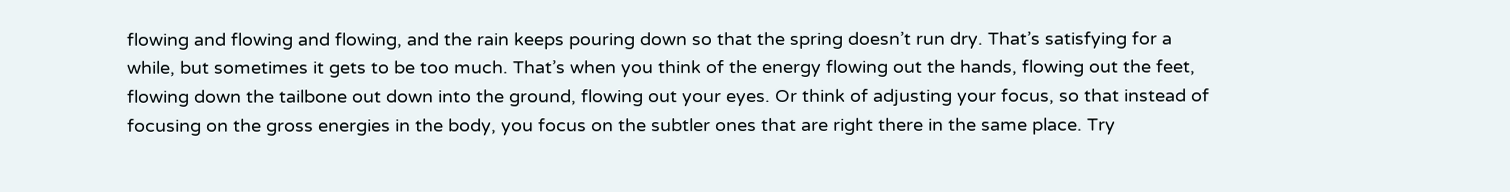flowing and flowing and flowing, and the rain keeps pouring down so that the spring doesn’t run dry. That’s satisfying for a while, but sometimes it gets to be too much. That’s when you think of the energy flowing out the hands, flowing out the feet, flowing down the tailbone out down into the ground, flowing out your eyes. Or think of adjusting your focus, so that instead of focusing on the gross energies in the body, you focus on the subtler ones that are right there in the same place. Try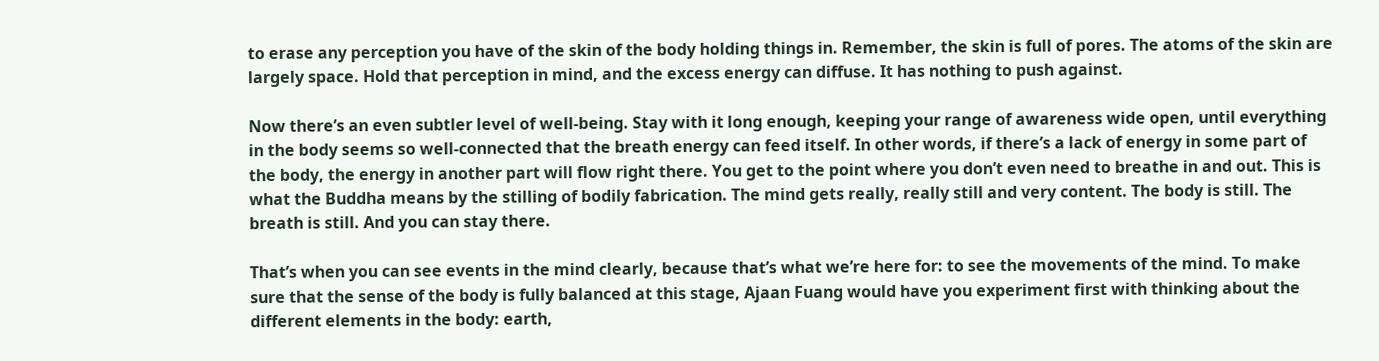to erase any perception you have of the skin of the body holding things in. Remember, the skin is full of pores. The atoms of the skin are largely space. Hold that perception in mind, and the excess energy can diffuse. It has nothing to push against.

Now there’s an even subtler level of well-being. Stay with it long enough, keeping your range of awareness wide open, until everything in the body seems so well-connected that the breath energy can feed itself. In other words, if there’s a lack of energy in some part of the body, the energy in another part will flow right there. You get to the point where you don’t even need to breathe in and out. This is what the Buddha means by the stilling of bodily fabrication. The mind gets really, really still and very content. The body is still. The breath is still. And you can stay there.

That’s when you can see events in the mind clearly, because that’s what we’re here for: to see the movements of the mind. To make sure that the sense of the body is fully balanced at this stage, Ajaan Fuang would have you experiment first with thinking about the different elements in the body: earth,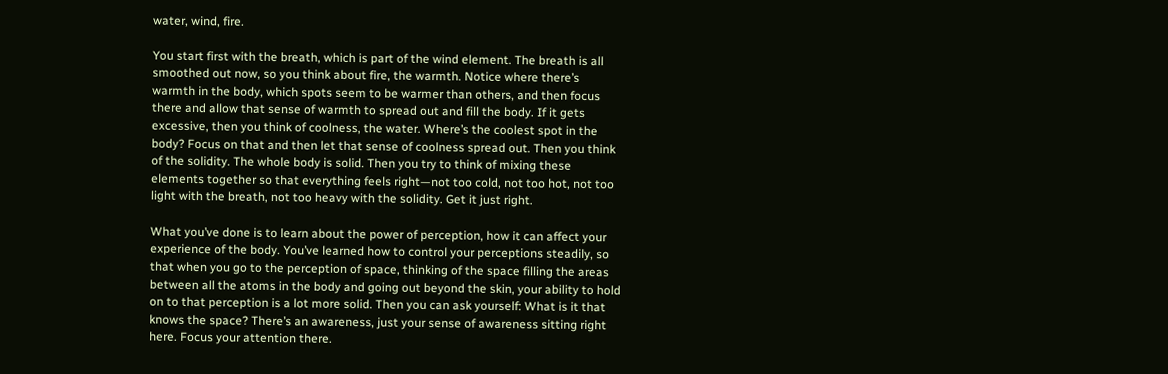water, wind, fire.

You start first with the breath, which is part of the wind element. The breath is all smoothed out now, so you think about fire, the warmth. Notice where there’s warmth in the body, which spots seem to be warmer than others, and then focus there and allow that sense of warmth to spread out and fill the body. If it gets excessive, then you think of coolness, the water. Where’s the coolest spot in the body? Focus on that and then let that sense of coolness spread out. Then you think of the solidity. The whole body is solid. Then you try to think of mixing these elements together so that everything feels right—not too cold, not too hot, not too light with the breath, not too heavy with the solidity. Get it just right.

What you’ve done is to learn about the power of perception, how it can affect your experience of the body. You’ve learned how to control your perceptions steadily, so that when you go to the perception of space, thinking of the space filling the areas between all the atoms in the body and going out beyond the skin, your ability to hold on to that perception is a lot more solid. Then you can ask yourself: What is it that knows the space? There’s an awareness, just your sense of awareness sitting right here. Focus your attention there.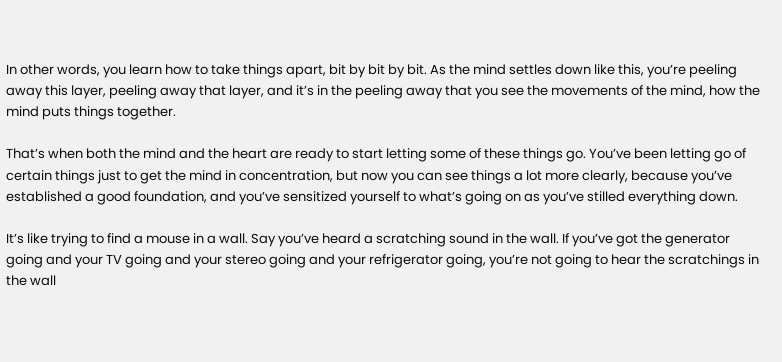In other words, you learn how to take things apart, bit by bit by bit. As the mind settles down like this, you’re peeling away this layer, peeling away that layer, and it’s in the peeling away that you see the movements of the mind, how the mind puts things together.

That’s when both the mind and the heart are ready to start letting some of these things go. You’ve been letting go of certain things just to get the mind in concentration, but now you can see things a lot more clearly, because you’ve established a good foundation, and you’ve sensitized yourself to what’s going on as you’ve stilled everything down.

It’s like trying to find a mouse in a wall. Say you’ve heard a scratching sound in the wall. If you’ve got the generator going and your TV going and your stereo going and your refrigerator going, you’re not going to hear the scratchings in the wall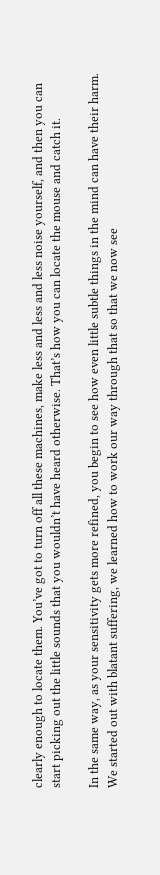clearly enough to locate them. You’ve got to turn off all these machines, make less and less and less noise yourself, and then you can start picking out the little sounds that you wouldn’t have heard otherwise. That’s how you can locate the mouse and catch it.

In the same way, as your sensitivity gets more refined, you begin to see how even little subtle things in the mind can have their harm. We started out with blatant suffering, we learned how to work our way through that so that we now see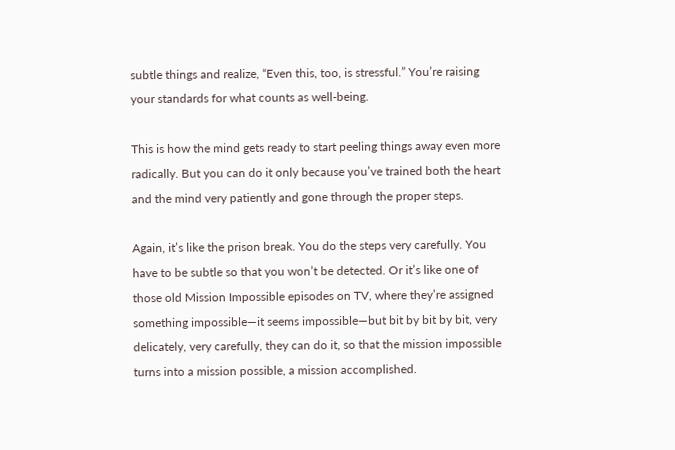subtle things and realize, “Even this, too, is stressful.” You’re raising your standards for what counts as well-being.

This is how the mind gets ready to start peeling things away even more radically. But you can do it only because you’ve trained both the heart and the mind very patiently and gone through the proper steps.

Again, it’s like the prison break. You do the steps very carefully. You have to be subtle so that you won’t be detected. Or it’s like one of those old Mission Impossible episodes on TV, where they’re assigned something impossible—it seems impossible—but bit by bit by bit, very delicately, very carefully, they can do it, so that the mission impossible turns into a mission possible, a mission accomplished.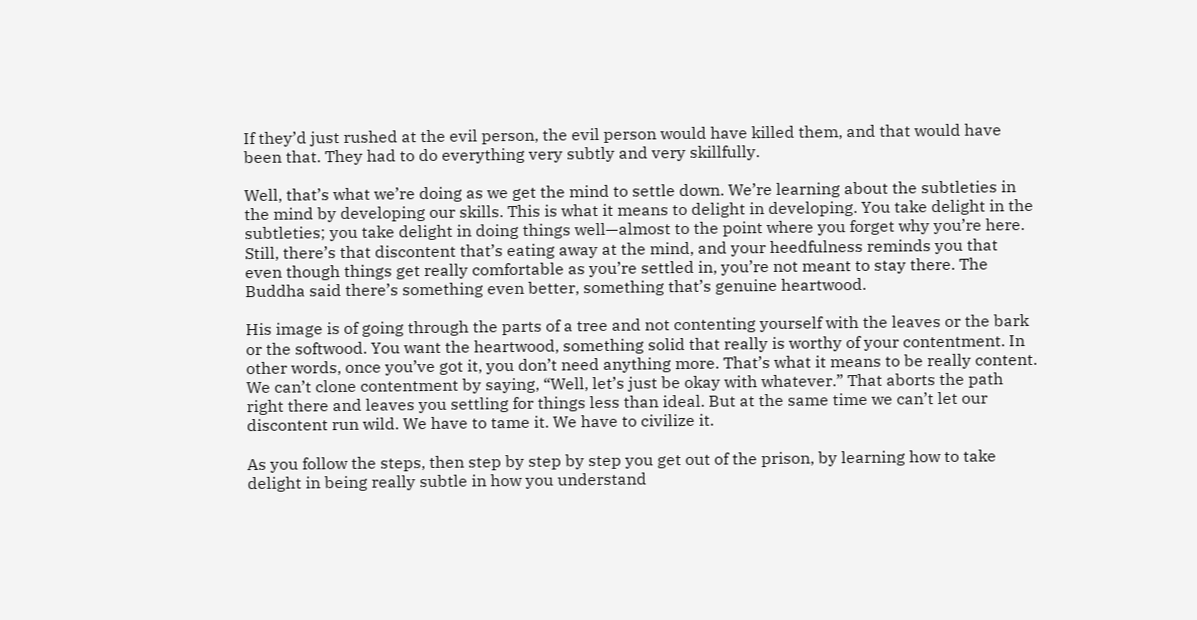If they’d just rushed at the evil person, the evil person would have killed them, and that would have been that. They had to do everything very subtly and very skillfully.

Well, that’s what we’re doing as we get the mind to settle down. We’re learning about the subtleties in the mind by developing our skills. This is what it means to delight in developing. You take delight in the subtleties; you take delight in doing things well—almost to the point where you forget why you’re here. Still, there’s that discontent that’s eating away at the mind, and your heedfulness reminds you that even though things get really comfortable as you’re settled in, you’re not meant to stay there. The Buddha said there’s something even better, something that’s genuine heartwood.

His image is of going through the parts of a tree and not contenting yourself with the leaves or the bark or the softwood. You want the heartwood, something solid that really is worthy of your contentment. In other words, once you’ve got it, you don’t need anything more. That’s what it means to be really content. We can’t clone contentment by saying, “Well, let’s just be okay with whatever.” That aborts the path right there and leaves you settling for things less than ideal. But at the same time we can’t let our discontent run wild. We have to tame it. We have to civilize it.

As you follow the steps, then step by step by step you get out of the prison, by learning how to take delight in being really subtle in how you understand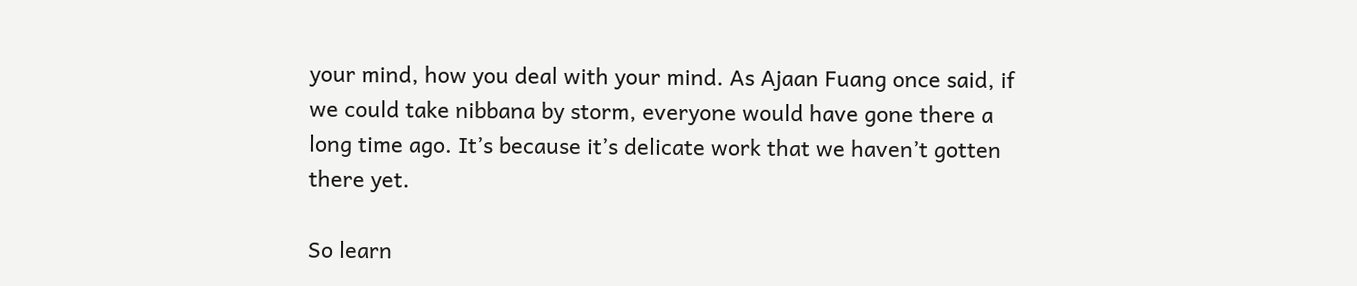your mind, how you deal with your mind. As Ajaan Fuang once said, if we could take nibbana by storm, everyone would have gone there a long time ago. It’s because it’s delicate work that we haven’t gotten there yet.

So learn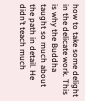how to take some delight in the delicate work. This is why the Buddha taught so much about the path in detail. He didn’t teach much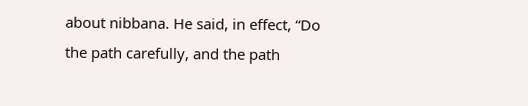about nibbana. He said, in effect, “Do the path carefully, and the path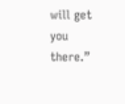will get you there.”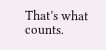That’s what counts.